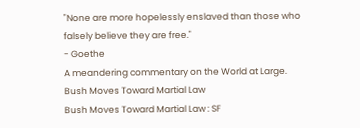"None are more hopelessly enslaved than those who falsely believe they are free."
- Goethe
A meandering commentary on the World at Large.
Bush Moves Toward Martial Law
Bush Moves Toward Martial Law : SF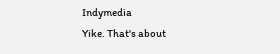Indymedia
Yike. That's about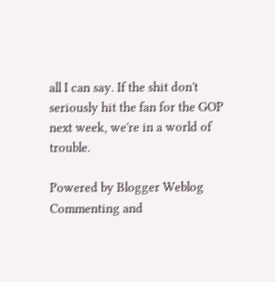all I can say. If the shit don't seriously hit the fan for the GOP next week, we're in a world of trouble.

Powered by Blogger Weblog Commenting and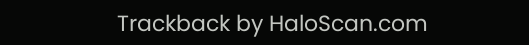Trackback by HaloScan.com